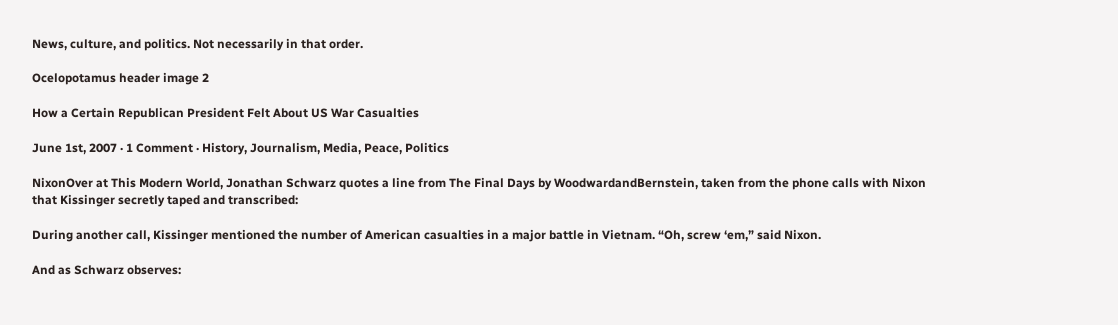News, culture, and politics. Not necessarily in that order.

Ocelopotamus header image 2

How a Certain Republican President Felt About US War Casualties

June 1st, 2007 · 1 Comment · History, Journalism, Media, Peace, Politics

NixonOver at This Modern World, Jonathan Schwarz quotes a line from The Final Days by WoodwardandBernstein, taken from the phone calls with Nixon that Kissinger secretly taped and transcribed:

During another call, Kissinger mentioned the number of American casualties in a major battle in Vietnam. “Oh, screw ‘em,” said Nixon.

And as Schwarz observes: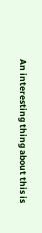An interesting thing about this is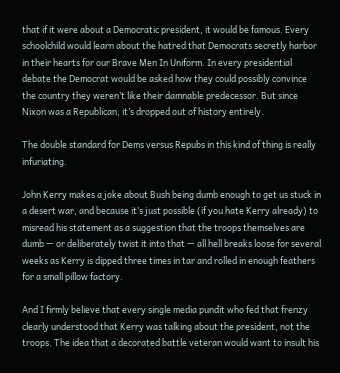that if it were about a Democratic president, it would be famous. Every schoolchild would learn about the hatred that Democrats secretly harbor in their hearts for our Brave Men In Uniform. In every presidential debate the Democrat would be asked how they could possibly convince the country they weren’t like their damnable predecessor. But since Nixon was a Republican, it’s dropped out of history entirely.

The double standard for Dems versus Repubs in this kind of thing is really infuriating.

John Kerry makes a joke about Bush being dumb enough to get us stuck in a desert war, and because it’s just possible (if you hate Kerry already) to misread his statement as a suggestion that the troops themselves are dumb — or deliberately twist it into that — all hell breaks loose for several weeks as Kerry is dipped three times in tar and rolled in enough feathers for a small pillow factory.

And I firmly believe that every single media pundit who fed that frenzy clearly understood that Kerry was talking about the president, not the troops. The idea that a decorated battle veteran would want to insult his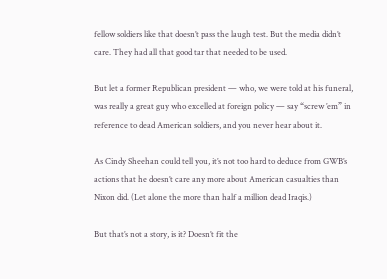fellow soldiers like that doesn’t pass the laugh test. But the media didn’t care. They had all that good tar that needed to be used.

But let a former Republican president — who, we were told at his funeral, was really a great guy who excelled at foreign policy — say “screw ’em” in reference to dead American soldiers, and you never hear about it.

As Cindy Sheehan could tell you, it’s not too hard to deduce from GWB’s actions that he doesn’t care any more about American casualties than Nixon did. (Let alone the more than half a million dead Iraqis.)

But that’s not a story, is it? Doesn’t fit the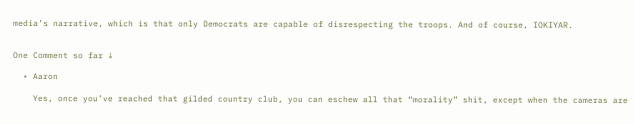media’s narrative, which is that only Democrats are capable of disrespecting the troops. And of course, IOKIYAR.


One Comment so far ↓

  • Aaron

    Yes, once you’ve reached that gilded country club, you can eschew all that “morality” shit, except when the cameras are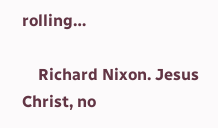rolling…

    Richard Nixon. Jesus Christ, no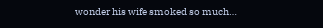wonder his wife smoked so much…